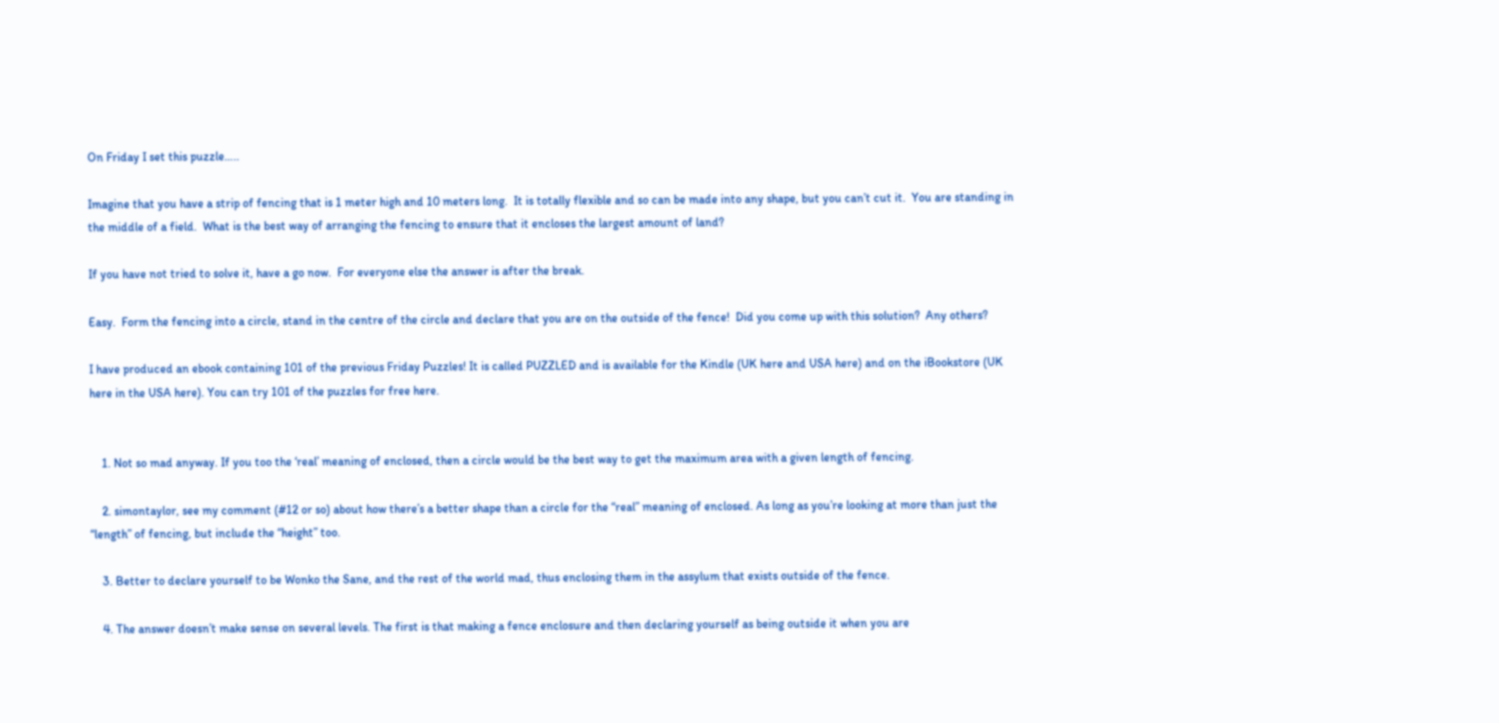On Friday I set this puzzle…..

Imagine that you have a strip of fencing that is 1 meter high and 10 meters long.  It is totally flexible and so can be made into any shape, but you can’t cut it.  You are standing in the middle of a field.  What is the best way of arranging the fencing to ensure that it encloses the largest amount of land?

If you have not tried to solve it, have a go now.  For everyone else the answer is after the break.

Easy.  Form the fencing into a circle, stand in the centre of the circle and declare that you are on the outside of the fence!  Did you come up with this solution?  Any others?

I have produced an ebook containing 101 of the previous Friday Puzzles! It is called PUZZLED and is available for the Kindle (UK here and USA here) and on the iBookstore (UK here in the USA here). You can try 101 of the puzzles for free here.


    1. Not so mad anyway. If you too the ‘real’ meaning of enclosed, then a circle would be the best way to get the maximum area with a given length of fencing.

    2. simontaylor, see my comment (#12 or so) about how there’s a better shape than a circle for the “real” meaning of enclosed. As long as you’re looking at more than just the “length” of fencing, but include the “height” too.

    3. Better to declare yourself to be Wonko the Sane, and the rest of the world mad, thus enclosing them in the assylum that exists outside of the fence.

    4. The answer doesn’t make sense on several levels. The first is that making a fence enclosure and then declaring yourself as being outside it when you are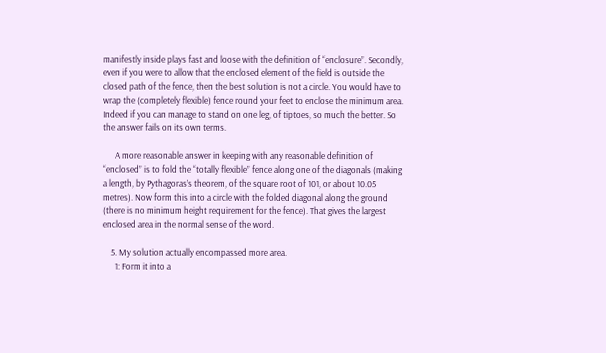manifestly inside plays fast and loose with the definition of “enclosure”. Secondly, even if you were to allow that the enclosed element of the field is outside the closed path of the fence, then the best solution is not a circle. You would have to wrap the (completely flexible) fence round your feet to enclose the minimum area. Indeed if you can manage to stand on one leg, of tiptoes, so much the better. So the answer fails on its own terms.

      A more reasonable answer in keeping with any reasonable definition of “enclosed” is to fold the “totally flexible” fence along one of the diagonals (making a length, by Pythagoras’s theorem, of the square root of 101, or about 10.05 metres). Now form this into a circle with the folded diagonal along the ground (there is no minimum height requirement for the fence). That gives the largest enclosed area in the normal sense of the word.

    5. My solution actually encompassed more area.
      1: Form it into a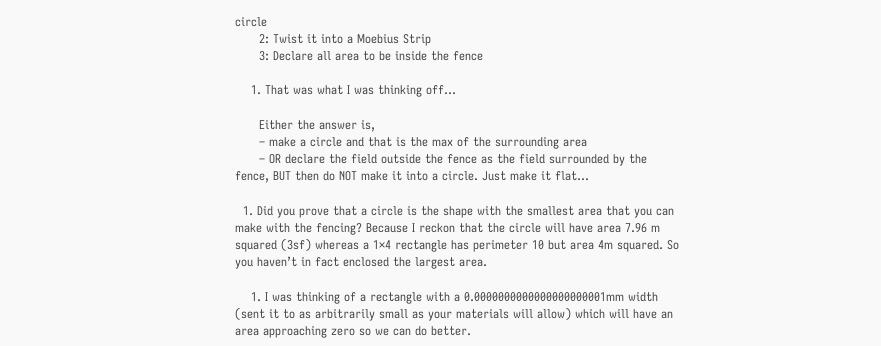circle
      2: Twist it into a Moebius Strip
      3: Declare all area to be inside the fence

    1. That was what I was thinking off…

      Either the answer is,
      – make a circle and that is the max of the surrounding area
      – OR declare the field outside the fence as the field surrounded by the fence, BUT then do NOT make it into a circle. Just make it flat…

  1. Did you prove that a circle is the shape with the smallest area that you can make with the fencing? Because I reckon that the circle will have area 7.96 m squared (3sf) whereas a 1×4 rectangle has perimeter 10 but area 4m squared. So you haven’t in fact enclosed the largest area.

    1. I was thinking of a rectangle with a 0.0000000000000000000001mm width (sent it to as arbitrarily small as your materials will allow) which will have an area approaching zero so we can do better.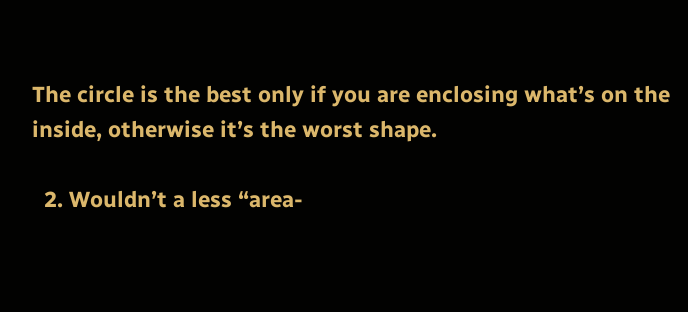The circle is the best only if you are enclosing what’s on the inside, otherwise it’s the worst shape.

  2. Wouldn’t a less “area-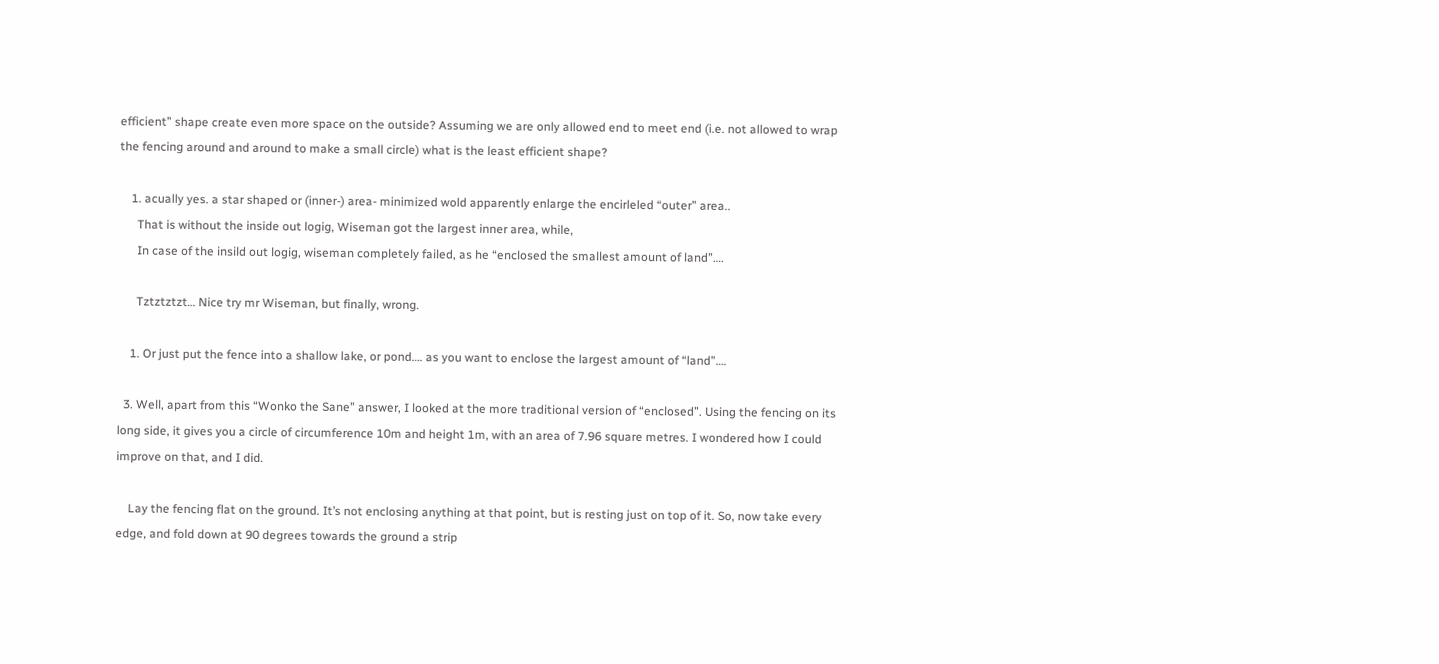efficient” shape create even more space on the outside? Assuming we are only allowed end to meet end (i.e. not allowed to wrap the fencing around and around to make a small circle) what is the least efficient shape?

    1. acually yes. a star shaped or (inner-) area- minimized wold apparently enlarge the encirleled “outer” area..
      That is without the inside out logig, Wiseman got the largest inner area, while,
      In case of the insild out logig, wiseman completely failed, as he “enclosed the smallest amount of land”….

      Tztztztzt… Nice try mr Wiseman, but finally, wrong.

    1. Or just put the fence into a shallow lake, or pond…. as you want to enclose the largest amount of “land”….

  3. Well, apart from this “Wonko the Sane” answer, I looked at the more traditional version of “enclosed”. Using the fencing on its long side, it gives you a circle of circumference 10m and height 1m, with an area of 7.96 square metres. I wondered how I could improve on that, and I did.

    Lay the fencing flat on the ground. It’s not enclosing anything at that point, but is resting just on top of it. So, now take every edge, and fold down at 90 degrees towards the ground a strip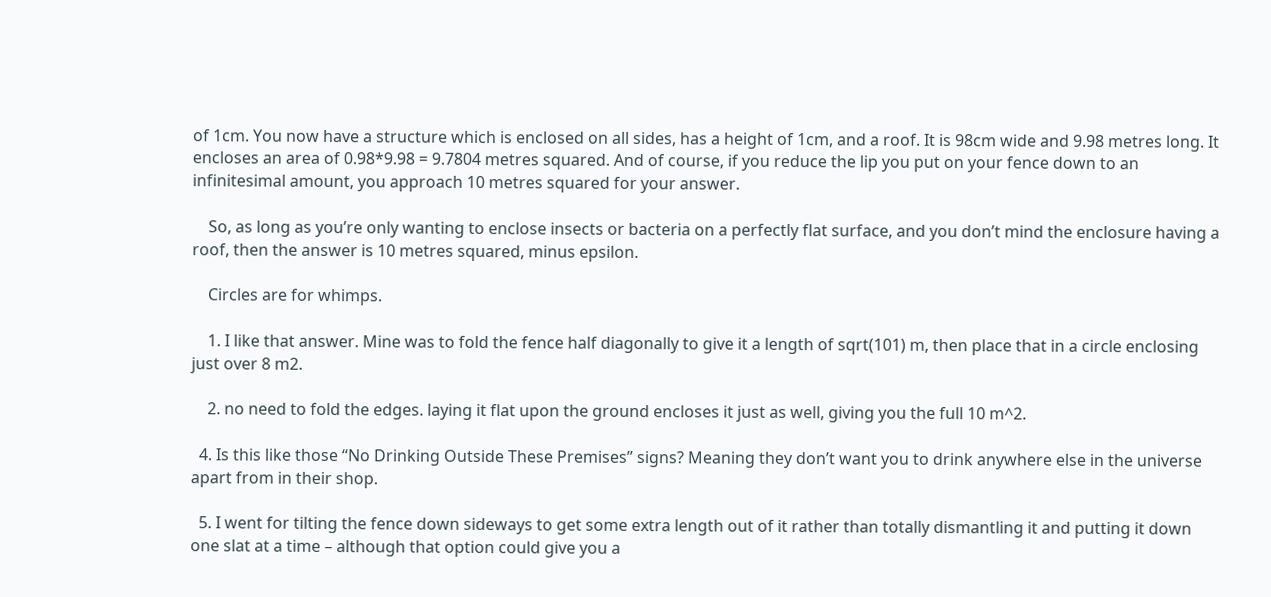of 1cm. You now have a structure which is enclosed on all sides, has a height of 1cm, and a roof. It is 98cm wide and 9.98 metres long. It encloses an area of 0.98*9.98 = 9.7804 metres squared. And of course, if you reduce the lip you put on your fence down to an infinitesimal amount, you approach 10 metres squared for your answer.

    So, as long as you’re only wanting to enclose insects or bacteria on a perfectly flat surface, and you don’t mind the enclosure having a roof, then the answer is 10 metres squared, minus epsilon.

    Circles are for whimps.

    1. I like that answer. Mine was to fold the fence half diagonally to give it a length of sqrt(101) m, then place that in a circle enclosing just over 8 m2.

    2. no need to fold the edges. laying it flat upon the ground encloses it just as well, giving you the full 10 m^2.

  4. Is this like those “No Drinking Outside These Premises” signs? Meaning they don’t want you to drink anywhere else in the universe apart from in their shop.

  5. I went for tilting the fence down sideways to get some extra length out of it rather than totally dismantling it and putting it down one slat at a time – although that option could give you a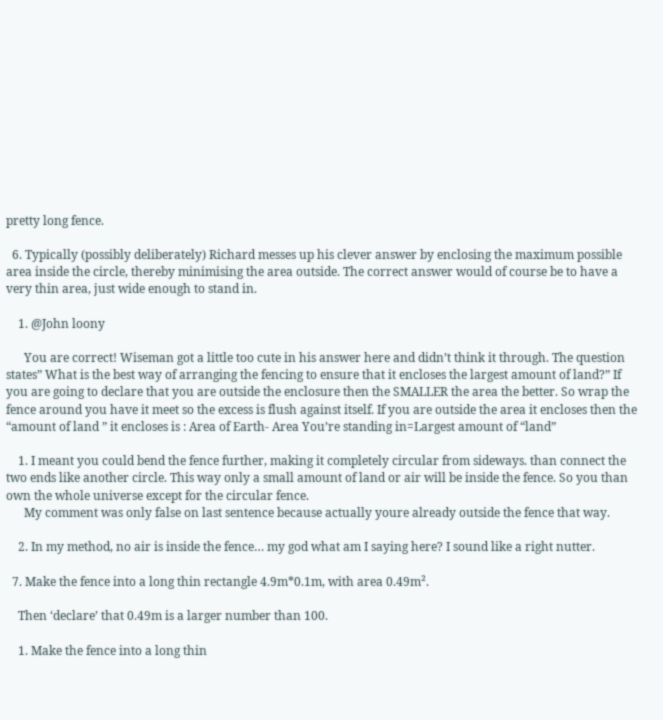pretty long fence.

  6. Typically (possibly deliberately) Richard messes up his clever answer by enclosing the maximum possible area inside the circle, thereby minimising the area outside. The correct answer would of course be to have a very thin area, just wide enough to stand in.

    1. @John loony

      You are correct! Wiseman got a little too cute in his answer here and didn’t think it through. The question states” What is the best way of arranging the fencing to ensure that it encloses the largest amount of land?” If you are going to declare that you are outside the enclosure then the SMALLER the area the better. So wrap the fence around you have it meet so the excess is flush against itself. If you are outside the area it encloses then the “amount of land ” it encloses is : Area of Earth- Area You’re standing in=Largest amount of “land”

    1. I meant you could bend the fence further, making it completely circular from sideways. than connect the two ends like another circle. This way only a small amount of land or air will be inside the fence. So you than own the whole universe except for the circular fence.
      My comment was only false on last sentence because actually youre already outside the fence that way.

    2. In my method, no air is inside the fence… my god what am I saying here? I sound like a right nutter.

  7. Make the fence into a long thin rectangle 4.9m*0.1m, with area 0.49m².

    Then ‘declare’ that 0.49m is a larger number than 100.

    1. Make the fence into a long thin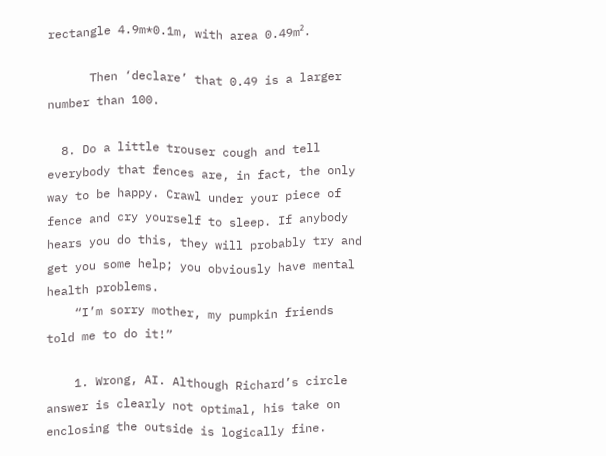rectangle 4.9m*0.1m, with area 0.49m².

      Then ‘declare’ that 0.49 is a larger number than 100.

  8. Do a little trouser cough and tell everybody that fences are, in fact, the only way to be happy. Crawl under your piece of fence and cry yourself to sleep. If anybody hears you do this, they will probably try and get you some help; you obviously have mental health problems.
    “I’m sorry mother, my pumpkin friends told me to do it!”

    1. Wrong, AI. Although Richard’s circle answer is clearly not optimal, his take on enclosing the outside is logically fine.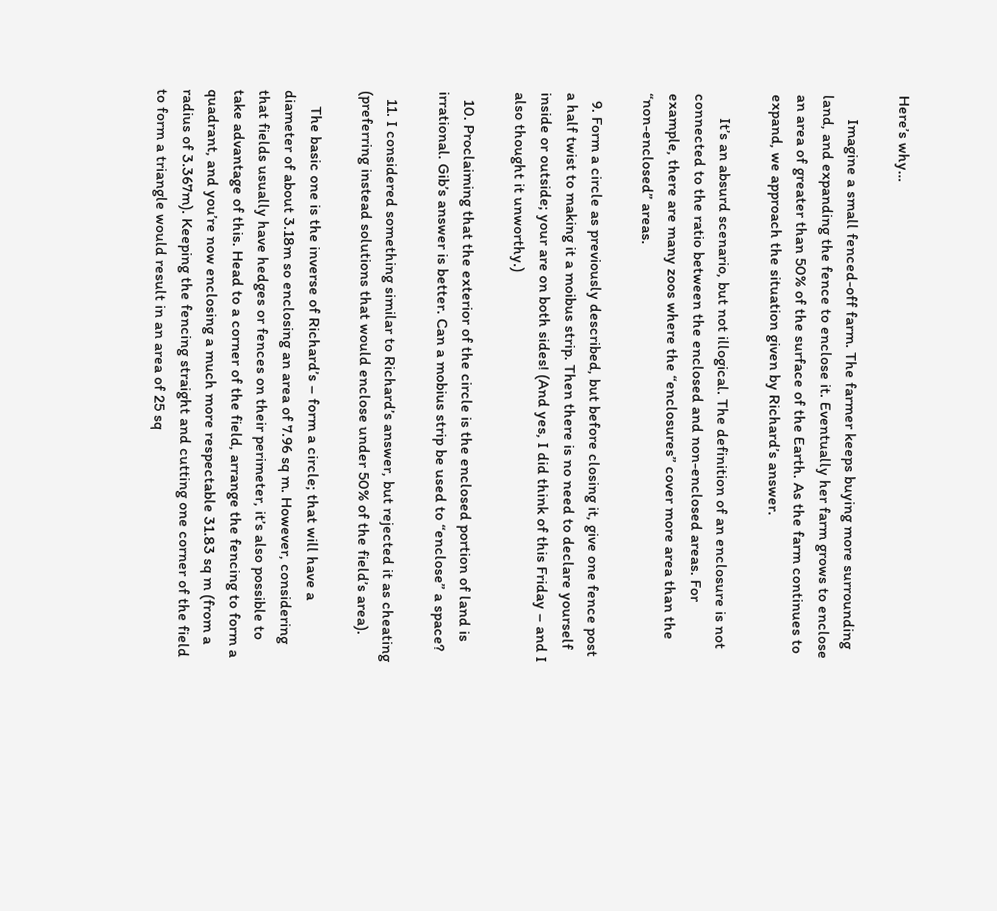Here’s why…

      Imagine a small fenced-off farm. The farmer keeps buying more surrounding land, and expanding the fence to enclose it. Eventually her farm grows to enclose an area of greater than 50% of the surface of the Earth. As the farm continues to expand, we approach the situation given by Richard’s answer.

      It’s an absurd scenario, but not illogical. The definition of an enclosure is not connected to the ratio between the enclosed and non-enclosed areas. For example, there are many zoos where the “enclosures” cover more area than the “non-enclosed” areas.

  9. Form a circle as previously described, but before closing it, give one fence post a half twist to making it a moibus strip. Then there is no need to declare yourself inside or outside; your are on both sides! (And yes, I did think of this Friday – and I also thought it unworthy.)

  10. Proclaiming that the exterior of the circle is the enclosed portion of land is irrational. Gib’s answer is better. Can a mobius strip be used to “enclose” a space?

  11. I considered something similar to Richard’s answer, but rejected it as cheating (preferring instead solutions that would enclose under 50% of the field’s area).

    The basic one is the inverse of Richard’s – form a circle; that will have a diameter of about 3.18m so enclosing an area of 7.96 sq m. However, considering that fields usually have hedges or fences on their perimeter, it’s also possible to take advantage of this. Head to a corner of the field, arrange the fencing to form a quadrant, and you’re now enclosing a much more respectable 31.83 sq m (from a radius of 3.367m). Keeping the fencing straight and cutting one corner of the field to form a triangle would result in an area of 25 sq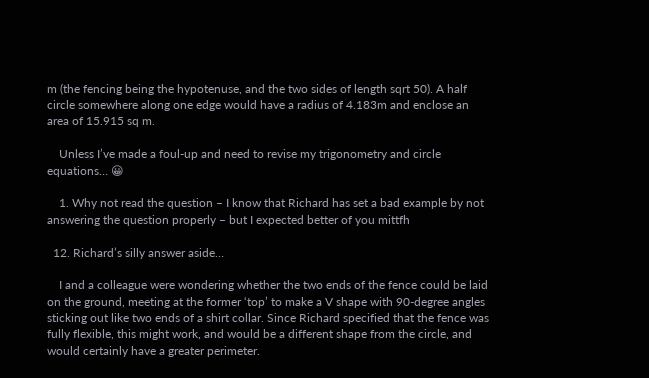m (the fencing being the hypotenuse, and the two sides of length sqrt 50). A half circle somewhere along one edge would have a radius of 4.183m and enclose an area of 15.915 sq m.

    Unless I’ve made a foul-up and need to revise my trigonometry and circle equations… 😀

    1. Why not read the question – I know that Richard has set a bad example by not answering the question properly – but I expected better of you mittfh

  12. Richard’s silly answer aside…

    I and a colleague were wondering whether the two ends of the fence could be laid on the ground, meeting at the former ‘top’ to make a V shape with 90-degree angles sticking out like two ends of a shirt collar. Since Richard specified that the fence was fully flexible, this might work, and would be a different shape from the circle, and would certainly have a greater perimeter.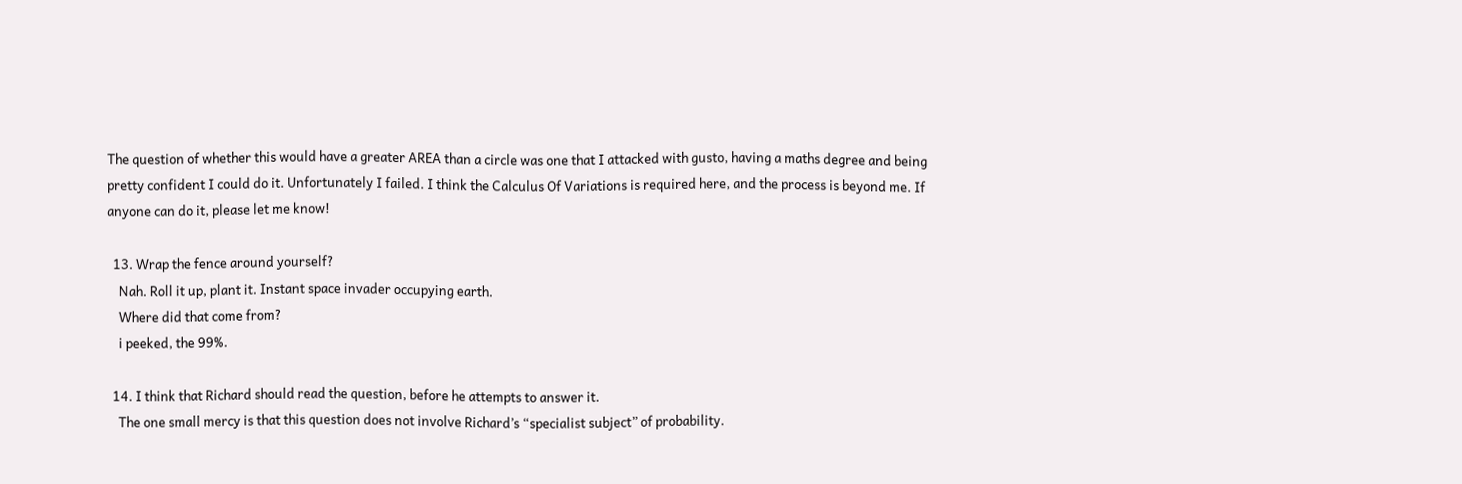The question of whether this would have a greater AREA than a circle was one that I attacked with gusto, having a maths degree and being pretty confident I could do it. Unfortunately I failed. I think the Calculus Of Variations is required here, and the process is beyond me. If anyone can do it, please let me know!

  13. Wrap the fence around yourself?
    Nah. Roll it up, plant it. Instant space invader occupying earth.
    Where did that come from?
    i peeked, the 99%.

  14. I think that Richard should read the question, before he attempts to answer it.
    The one small mercy is that this question does not involve Richard’s “specialist subject” of probability.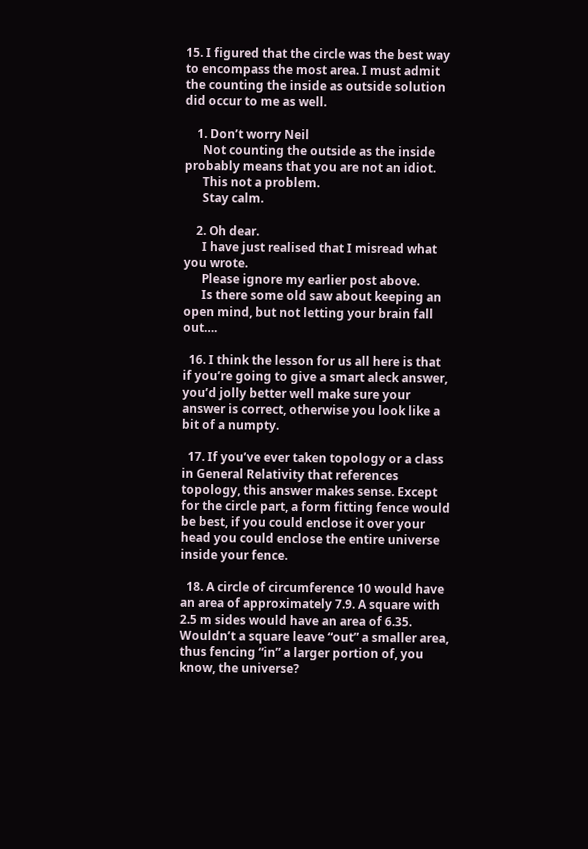15. I figured that the circle was the best way to encompass the most area. I must admit the counting the inside as outside solution did occur to me as well.

    1. Don’t worry Neil
      Not counting the outside as the inside probably means that you are not an idiot.
      This not a problem.
      Stay calm.

    2. Oh dear.
      I have just realised that I misread what you wrote.
      Please ignore my earlier post above.
      Is there some old saw about keeping an open mind, but not letting your brain fall out….

  16. I think the lesson for us all here is that if you’re going to give a smart aleck answer, you’d jolly better well make sure your answer is correct, otherwise you look like a bit of a numpty.

  17. If you’ve ever taken topology or a class in General Relativity that references topology, this answer makes sense. Except for the circle part, a form fitting fence would be best, if you could enclose it over your head you could enclose the entire universe inside your fence.

  18. A circle of circumference 10 would have an area of approximately 7.9. A square with 2.5 m sides would have an area of 6.35. Wouldn’t a square leave “out” a smaller area, thus fencing “in” a larger portion of, you know, the universe?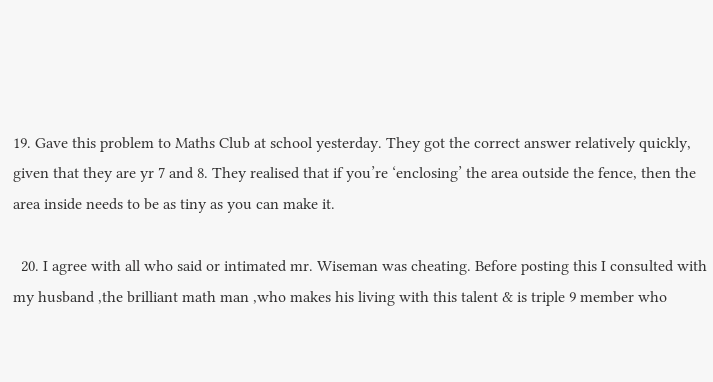19. Gave this problem to Maths Club at school yesterday. They got the correct answer relatively quickly, given that they are yr 7 and 8. They realised that if you’re ‘enclosing’ the area outside the fence, then the area inside needs to be as tiny as you can make it.

  20. I agree with all who said or intimated mr. Wiseman was cheating. Before posting this I consulted with my husband ,the brilliant math man ,who makes his living with this talent & is triple 9 member who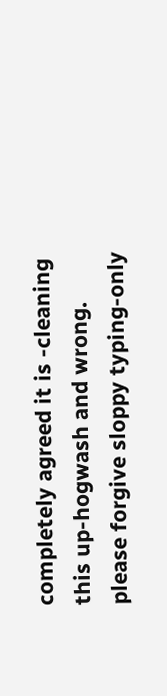completely agreed it is -cleaning this up-hogwash and wrong. please forgive sloppy typing-only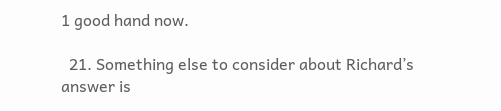1 good hand now.

  21. Something else to consider about Richard’s answer is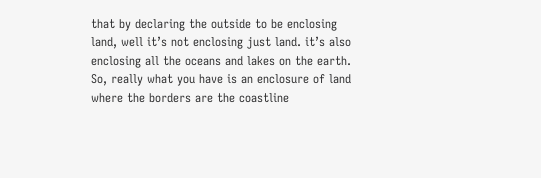that by declaring the outside to be enclosing land, well it’s not enclosing just land. it’s also enclosing all the oceans and lakes on the earth. So, really what you have is an enclosure of land where the borders are the coastline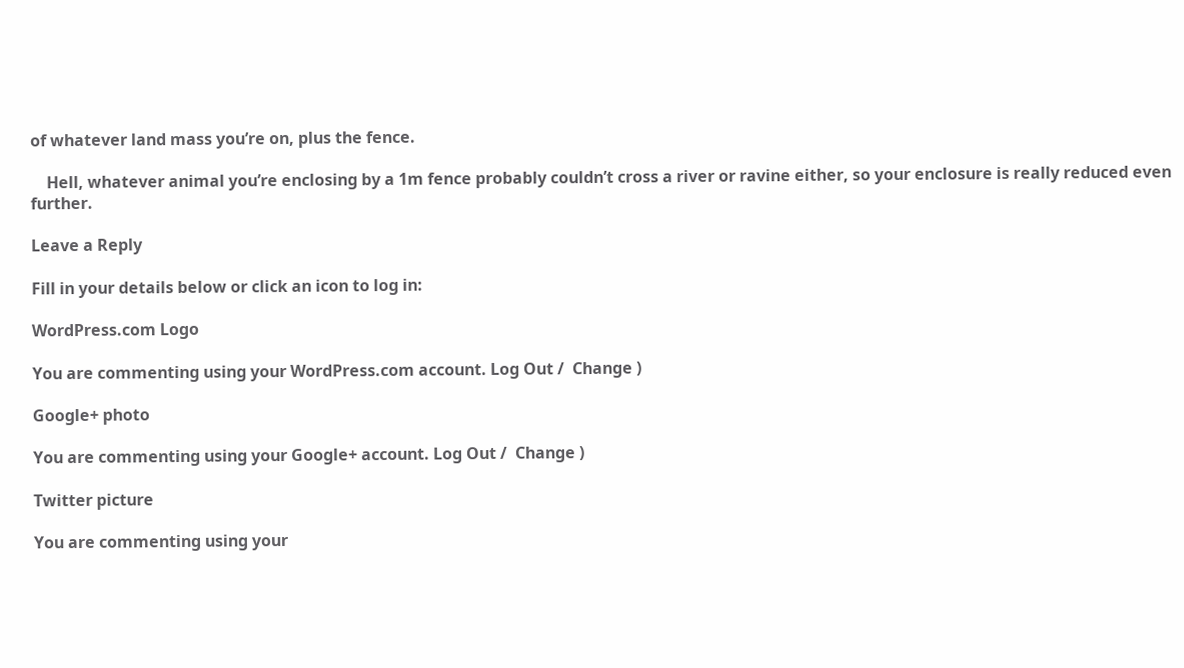of whatever land mass you’re on, plus the fence.

    Hell, whatever animal you’re enclosing by a 1m fence probably couldn’t cross a river or ravine either, so your enclosure is really reduced even further.

Leave a Reply

Fill in your details below or click an icon to log in:

WordPress.com Logo

You are commenting using your WordPress.com account. Log Out /  Change )

Google+ photo

You are commenting using your Google+ account. Log Out /  Change )

Twitter picture

You are commenting using your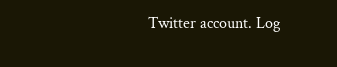Twitter account. Log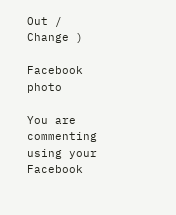Out /  Change )

Facebook photo

You are commenting using your Facebook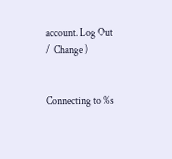account. Log Out /  Change )


Connecting to %s